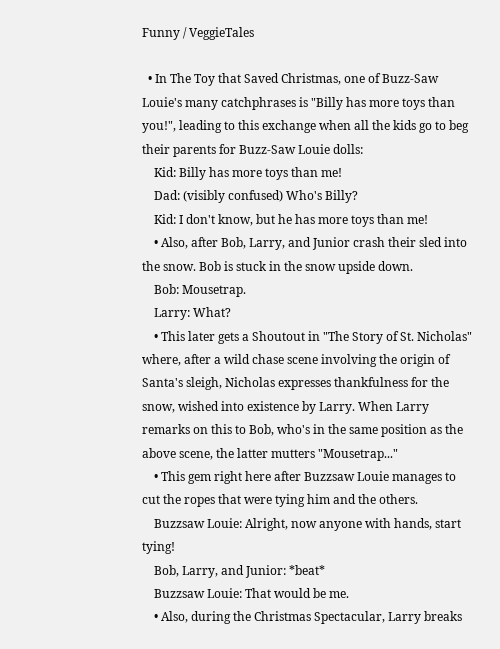Funny / VeggieTales

  • In The Toy that Saved Christmas, one of Buzz-Saw Louie's many catchphrases is "Billy has more toys than you!", leading to this exchange when all the kids go to beg their parents for Buzz-Saw Louie dolls:
    Kid: Billy has more toys than me!
    Dad: (visibly confused) Who's Billy?
    Kid: I don't know, but he has more toys than me!
    • Also, after Bob, Larry, and Junior crash their sled into the snow. Bob is stuck in the snow upside down.
    Bob: Mousetrap.
    Larry: What?
    • This later gets a Shoutout in "The Story of St. Nicholas" where, after a wild chase scene involving the origin of Santa's sleigh, Nicholas expresses thankfulness for the snow, wished into existence by Larry. When Larry remarks on this to Bob, who's in the same position as the above scene, the latter mutters "Mousetrap..."
    • This gem right here after Buzzsaw Louie manages to cut the ropes that were tying him and the others.
    Buzzsaw Louie: Alright, now anyone with hands, start tying!
    Bob, Larry, and Junior: *beat*
    Buzzsaw Louie: That would be me.
    • Also, during the Christmas Spectacular, Larry breaks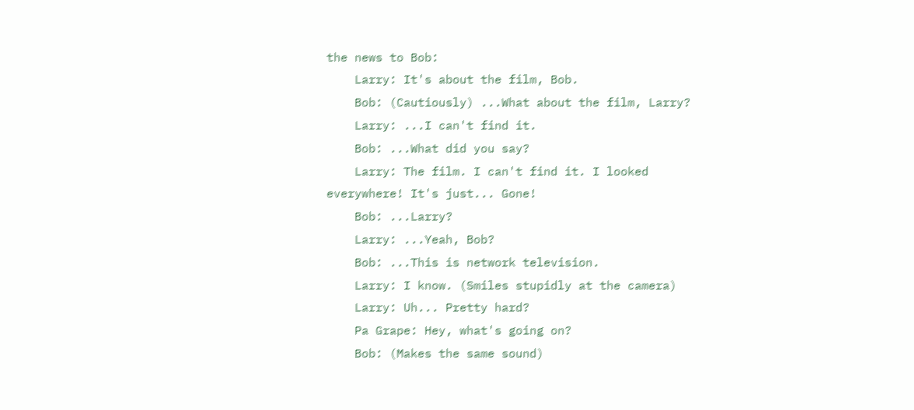the news to Bob:
    Larry: It's about the film, Bob.
    Bob: (Cautiously) ...What about the film, Larry?
    Larry: ...I can't find it.
    Bob: ...What did you say?
    Larry: The film. I can't find it. I looked everywhere! It's just... Gone!
    Bob: ...Larry?
    Larry: ...Yeah, Bob?
    Bob: ...This is network television.
    Larry: I know. (Smiles stupidly at the camera)
    Larry: Uh... Pretty hard?
    Pa Grape: Hey, what's going on?
    Bob: (Makes the same sound)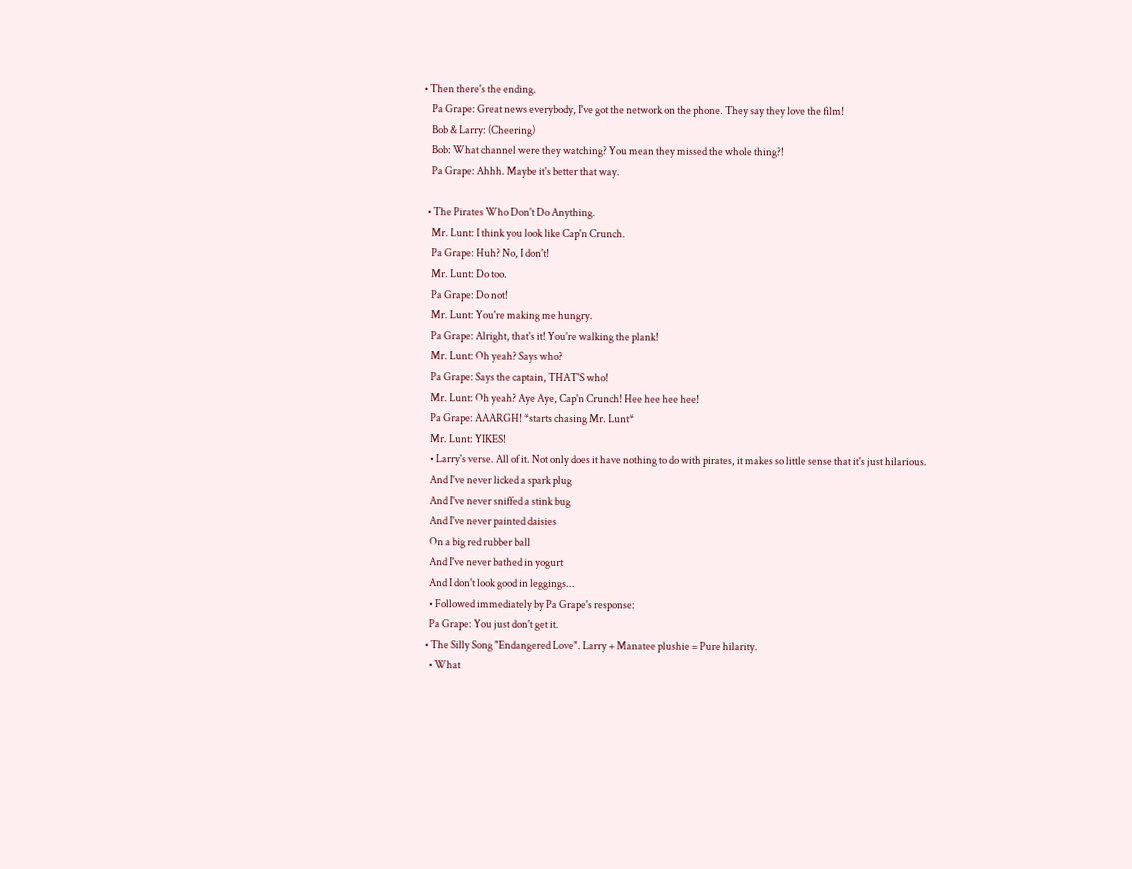• Then there's the ending.
    Pa Grape: Great news everybody, I've got the network on the phone. They say they love the film!
    Bob & Larry: (Cheering)
    Bob: What channel were they watching? You mean they missed the whole thing?!
    Pa Grape: Ahhh. Maybe it's better that way.

  • The Pirates Who Don't Do Anything.
    Mr. Lunt: I think you look like Cap'n Crunch.
    Pa Grape: Huh? No, I don't!
    Mr. Lunt: Do too.
    Pa Grape: Do not!
    Mr. Lunt: You're making me hungry.
    Pa Grape: Alright, that's it! You're walking the plank!
    Mr. Lunt: Oh yeah? Says who?
    Pa Grape: Says the captain, THAT'S who!
    Mr. Lunt: Oh yeah? Aye Aye, Cap'n Crunch! Hee hee hee hee!
    Pa Grape: AAARGH! *starts chasing Mr. Lunt*
    Mr. Lunt: YIKES!
    • Larry's verse. All of it. Not only does it have nothing to do with pirates, it makes so little sense that it's just hilarious.
    And I've never licked a spark plug
    And I've never sniffed a stink bug
    And I've never painted daisies
    On a big red rubber ball
    And I've never bathed in yogurt
    And I don't look good in leggings...
    • Followed immediately by Pa Grape's response:
    Pa Grape: You just don't get it.
  • The Silly Song "Endangered Love". Larry + Manatee plushie = Pure hilarity.
    • What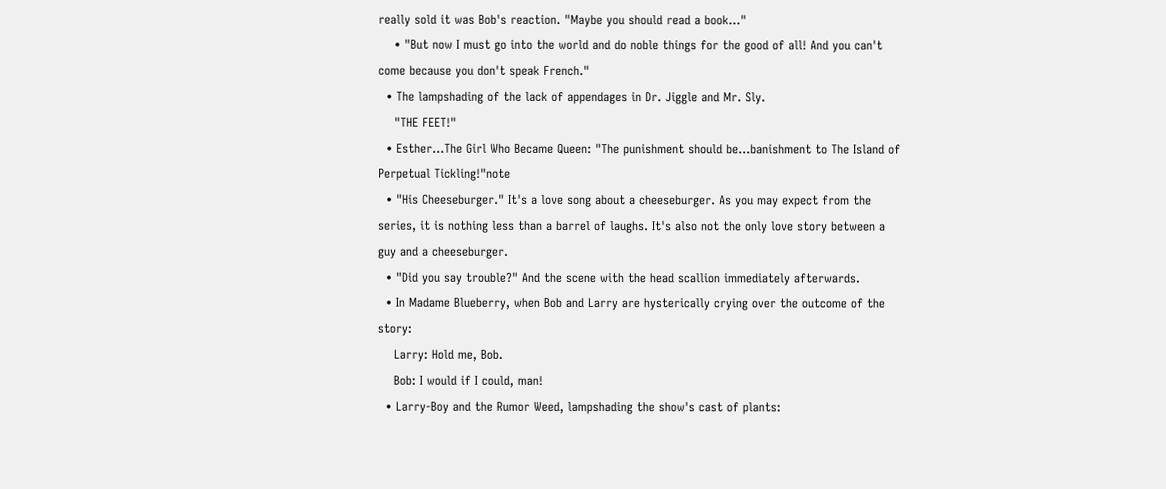really sold it was Bob's reaction. "Maybe you should read a book..."
    • "But now I must go into the world and do noble things for the good of all! And you can't come because you don't speak French."
  • The lampshading of the lack of appendages in Dr. Jiggle and Mr. Sly.
    "THE FEET!"
  • Esther...The Girl Who Became Queen: "The punishment should be...banishment to The Island of Perpetual Tickling!"note
  • "His Cheeseburger." It's a love song about a cheeseburger. As you may expect from the series, it is nothing less than a barrel of laughs. It's also not the only love story between a guy and a cheeseburger.
  • "Did you say trouble?" And the scene with the head scallion immediately afterwards.
  • In Madame Blueberry, when Bob and Larry are hysterically crying over the outcome of the story:
    Larry: Hold me, Bob.
    Bob: I would if I could, man!
  • Larry-Boy and the Rumor Weed, lampshading the show's cast of plants: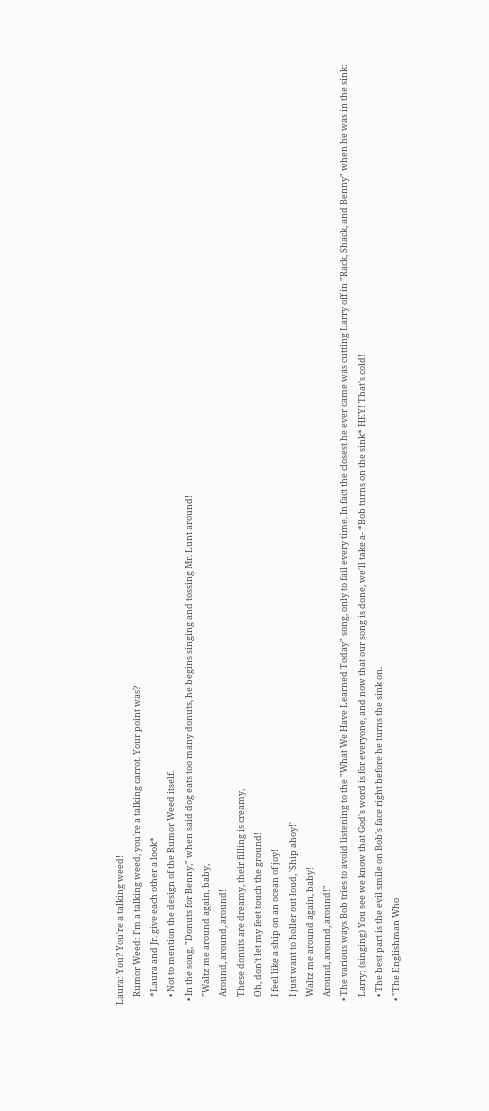Laura: You? You're a talking weed!
    Rumor Weed: I'm a talking weed, you're a talking carrot. Your point was?
    *Laura and Jr. give each other a look*
    • Not to mention the design of the Rumor Weed itself.
  • In the song, "Donuts for Benny," when said dog eats too many donuts, he begins singing and tossing Mr. Lunt around!
    "Waltz me around again, baby,
    Around, around, around!
    These donuts are dreamy, their filling is creamy,
    Oh, don't let my feet touch the ground!
    I feel like a ship on an ocean of joy!
    I just want to holler out loud, 'Ship ahoy!'
    Waltz me around again, baby!
    Around, around, around!"
  • The various ways Bob tries to avoid listening to the "What We Have Learned Today" song, only to fail every time. In fact the closest he ever came was cutting Larry off in "Rack, Shack, and Benny" when he was in the sink:
    Larry: (singing) You see we know that God's word is for everyone, and now that our song is done, we'll take a- *Bob turns on the sink* HEY! That's cold!
    • The best part is the evil smile on Bob's face right before he turns the sink on.
  • "The Englishman Who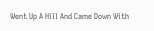Went Up A Hill And Came Down With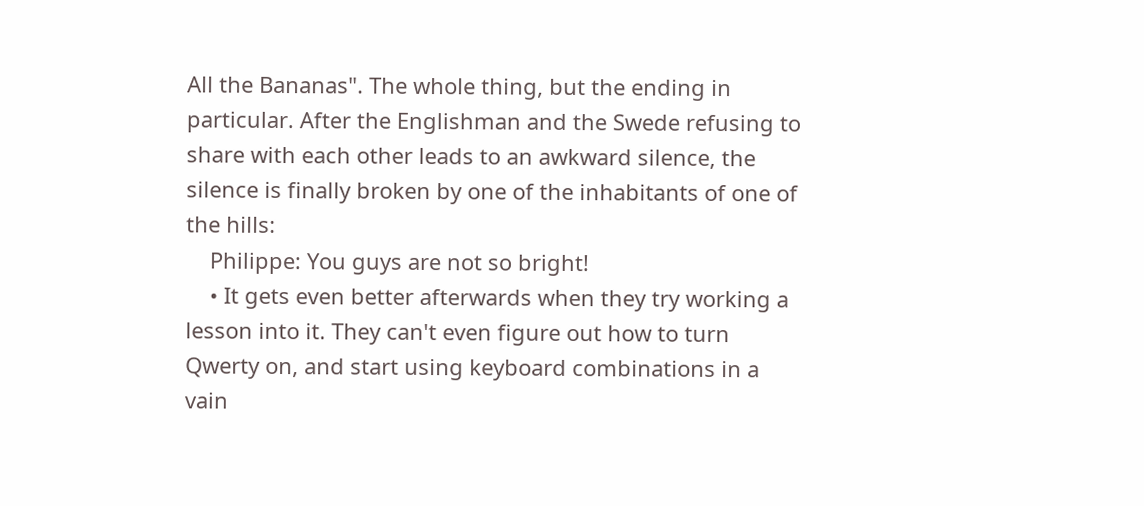All the Bananas". The whole thing, but the ending in particular. After the Englishman and the Swede refusing to share with each other leads to an awkward silence, the silence is finally broken by one of the inhabitants of one of the hills:
    Philippe: You guys are not so bright!
    • It gets even better afterwards when they try working a lesson into it. They can't even figure out how to turn Qwerty on, and start using keyboard combinations in a vain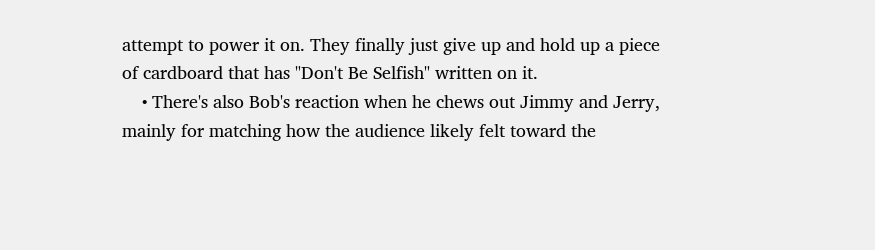attempt to power it on. They finally just give up and hold up a piece of cardboard that has "Don't Be Selfish" written on it.
    • There's also Bob's reaction when he chews out Jimmy and Jerry, mainly for matching how the audience likely felt toward the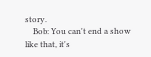story.
    Bob: You can't end a show like that, it's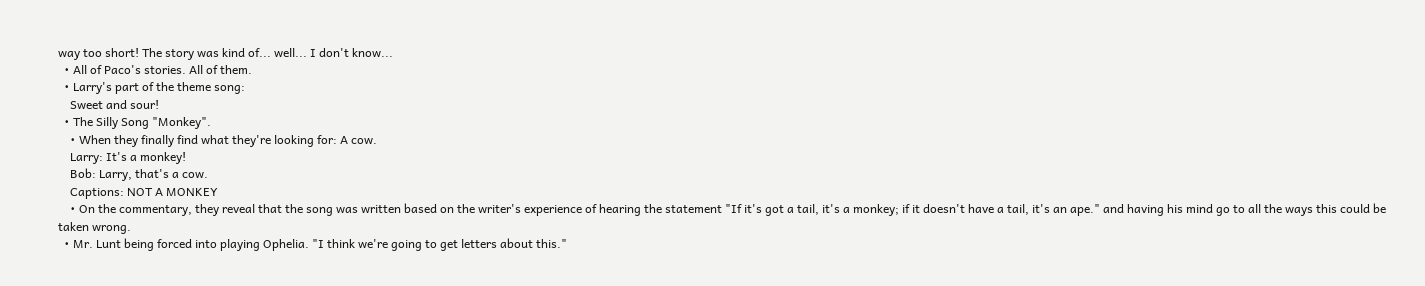way too short! The story was kind of... well... I don't know...
  • All of Paco's stories. All of them.
  • Larry's part of the theme song:
    Sweet and sour!
  • The Silly Song "Monkey".
    • When they finally find what they're looking for: A cow.
    Larry: It's a monkey!
    Bob: Larry, that's a cow.
    Captions: NOT A MONKEY
    • On the commentary, they reveal that the song was written based on the writer's experience of hearing the statement "If it's got a tail, it's a monkey; if it doesn't have a tail, it's an ape." and having his mind go to all the ways this could be taken wrong.
  • Mr. Lunt being forced into playing Ophelia. "I think we're going to get letters about this."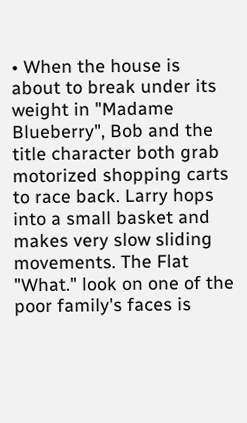• When the house is about to break under its weight in "Madame Blueberry", Bob and the title character both grab motorized shopping carts to race back. Larry hops into a small basket and makes very slow sliding movements. The Flat "What." look on one of the poor family's faces is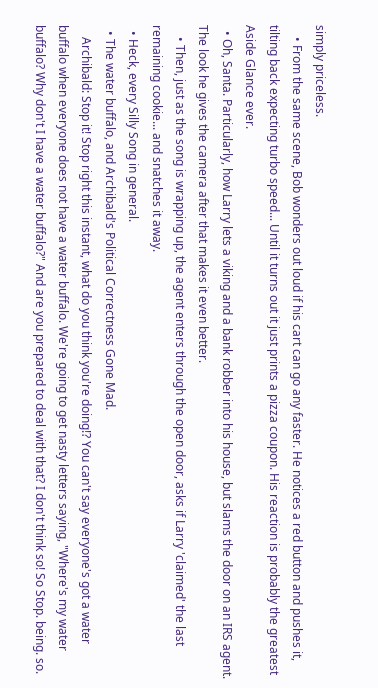simply priceless.
    • From the same scene, Bob wonders out loud if his cart can go any faster. He notices a red button and pushes it, tilting back expecting turbo speed... Until it turns out it just prints a pizza coupon. His reaction is probably the greatest Aside Glance ever.
  • Oh, Santa. Particularly, how Larry lets a viking and a bank robber into his house, but slams the door on an IRS agent. The look he gives the camera after that makes it even better.
    • Then, just as the song is wrapping up, the agent enters through the open door, asks if Larry 'claimed' the last remaining cookie... and snatches it away.
  • Heck, every Silly Song in general.
  • The water buffalo, and Archibald's Political Correctness Gone Mad.
    Archibald: Stop it! Stop right this instant, what do you think you're doing!? You can't say everyone's got a water buffalo when everyone does not have a water buffalo. We're going to get nasty letters saying, "Where's my water buffalo? Why don't I have a water buffalo?" And are you prepared to deal with that? I don't think so! So Stop. being. so.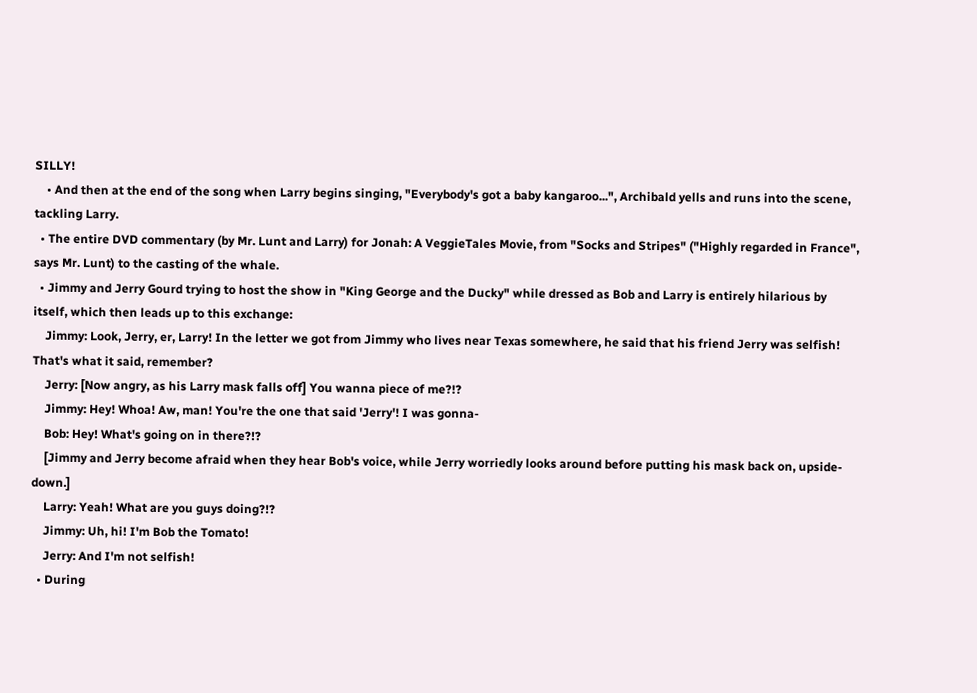SILLY!
    • And then at the end of the song when Larry begins singing, "Everybody's got a baby kangaroo...", Archibald yells and runs into the scene, tackling Larry.
  • The entire DVD commentary (by Mr. Lunt and Larry) for Jonah: A VeggieTales Movie, from "Socks and Stripes" ("Highly regarded in France", says Mr. Lunt) to the casting of the whale.
  • Jimmy and Jerry Gourd trying to host the show in "King George and the Ducky" while dressed as Bob and Larry is entirely hilarious by itself, which then leads up to this exchange:
    Jimmy: Look, Jerry, er, Larry! In the letter we got from Jimmy who lives near Texas somewhere, he said that his friend Jerry was selfish! That's what it said, remember?
    Jerry: [Now angry, as his Larry mask falls off] You wanna piece of me?!?
    Jimmy: Hey! Whoa! Aw, man! You're the one that said 'Jerry'! I was gonna-
    Bob: Hey! What's going on in there?!?
    [Jimmy and Jerry become afraid when they hear Bob's voice, while Jerry worriedly looks around before putting his mask back on, upside-down.]
    Larry: Yeah! What are you guys doing?!?
    Jimmy: Uh, hi! I'm Bob the Tomato!
    Jerry: And I'm not selfish!
  • During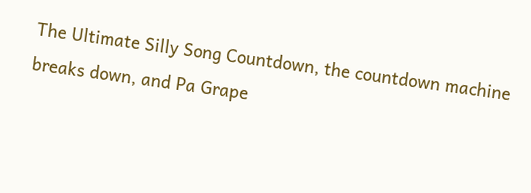The Ultimate Silly Song Countdown, the countdown machine breaks down, and Pa Grape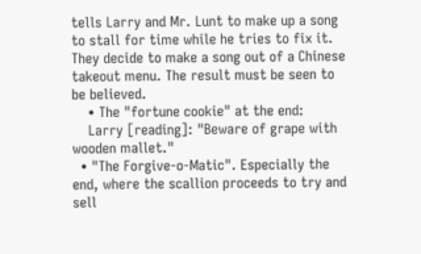tells Larry and Mr. Lunt to make up a song to stall for time while he tries to fix it. They decide to make a song out of a Chinese takeout menu. The result must be seen to be believed.
    • The "fortune cookie" at the end:
    Larry [reading]: "Beware of grape with wooden mallet."
  • "The Forgive-o-Matic". Especially the end, where the scallion proceeds to try and sell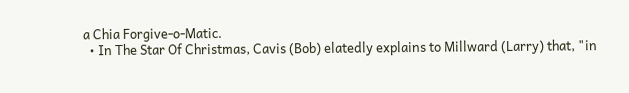a Chia Forgive-o-Matic.
  • In The Star Of Christmas, Cavis (Bob) elatedly explains to Millward (Larry) that, "in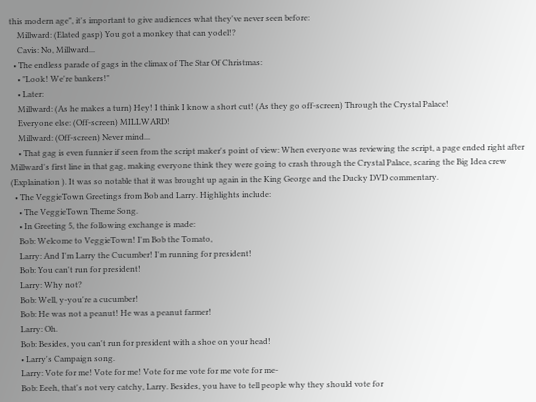this modern age", it's important to give audiences what they've never seen before:
    Millward: (Elated gasp) You got a monkey that can yodel!?
    Cavis: No, Millward...
  • The endless parade of gags in the climax of The Star Of Christmas:
    • "Look! We're bankers!"
    • Later:
    Millward: (As he makes a turn) Hey! I think I know a short cut! (As they go off-screen) Through the Crystal Palace!
    Everyone else: (Off-screen) MILLWARD!
    Millward: (Off-screen) Never mind...
    • That gag is even funnier if seen from the script maker's point of view: When everyone was reviewing the script, a page ended right after Millward's first line in that gag, making everyone think they were going to crash through the Crystal Palace, scaring the Big Idea crew (Explaination ). It was so notable that it was brought up again in the King George and the Ducky DVD commentary.
  • The VeggieTown Greetings from Bob and Larry. Highlights include:
    • The VeggieTown Theme Song.
    • In Greeting 5, the following exchange is made:
    Bob: Welcome to VeggieTown! I'm Bob the Tomato,
    Larry: And I'm Larry the Cucumber! I'm running for president!
    Bob: You can't run for president!
    Larry: Why not?
    Bob: Well, y-you're a cucumber!
    Bob: He was not a peanut! He was a peanut farmer!
    Larry: Oh.
    Bob: Besides, you can't run for president with a shoe on your head!
    • Larry's Campaign song.
    Larry: Vote for me! Vote for me! Vote for me vote for me vote for me-
    Bob: Eeeh, that's not very catchy, Larry. Besides, you have to tell people why they should vote for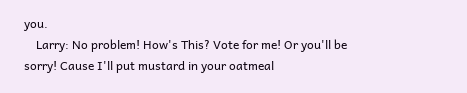you.
    Larry: No problem! How's This? Vote for me! Or you'll be sorry! Cause I'll put mustard in your oatmeal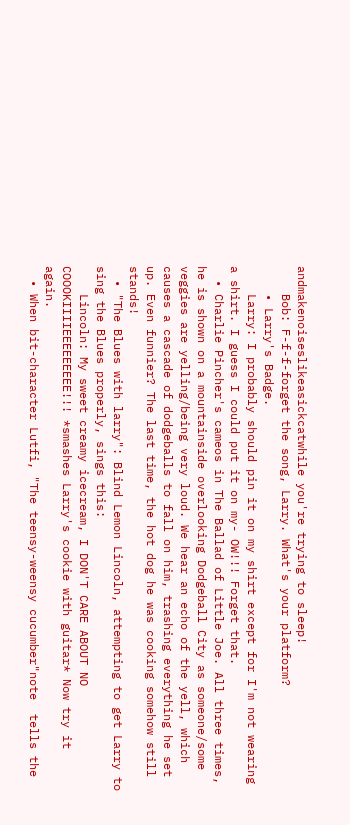andmakenoiseslikeasickcatwhile you're trying to sleep!
    Bob: F-f-f-forget the song, Larry. What's your platform?
    • Larry's Badge.
    Larry: I probably should pin it on my shirt except for I'm not wearing a shirt. I guess I could put it on my- OW!!! Forget that.
  • Charlie Pincher's cameos in The Ballad of Little Joe. All three times, he is shown on a mountainside overlooking Dodgeball City as someone/some veggies are yelling/being very loud. We hear an echo of the yell, which causes a cascade of dodgeballs to fall on him, trashing everything he set up. Even funnier? The last time, the hot dog he was cooking somehow still stands!
  • "The Blues with larry": Blind Lemon Lincoln, attempting to get Larry to sing the Blues properly, sings this:
    Lincoln: My sweet creamy icecream, I DON'T CARE ABOUT NO COOOKIIIIEEEEEEEEE!!! *smashes Larry's cookie with guitar* Now try it again.
  • When bit-character Lutfi, "The teensy-weensy cucumber"note  tells the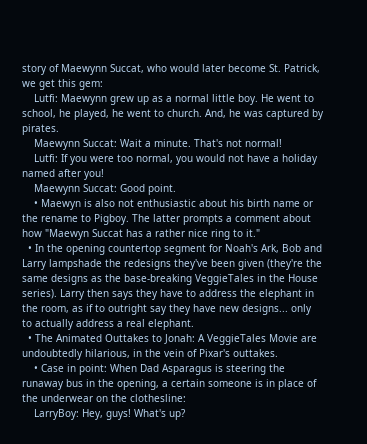story of Maewynn Succat, who would later become St. Patrick, we get this gem:
    Lutfi: Maewynn grew up as a normal little boy. He went to school, he played, he went to church. And, he was captured by pirates.
    Maewynn Succat: Wait a minute. That's not normal!
    Lutfi: If you were too normal, you would not have a holiday named after you!
    Maewynn Succat: Good point.
    • Maewyn is also not enthusiastic about his birth name or the rename to Pigboy. The latter prompts a comment about how "Maewyn Succat has a rather nice ring to it."
  • In the opening countertop segment for Noah's Ark, Bob and Larry lampshade the redesigns they've been given (they're the same designs as the base-breaking VeggieTales in the House series). Larry then says they have to address the elephant in the room, as if to outright say they have new designs... only to actually address a real elephant.
  • The Animated Outtakes to Jonah: A VeggieTales Movie are undoubtedly hilarious, in the vein of Pixar's outtakes.
    • Case in point: When Dad Asparagus is steering the runaway bus in the opening, a certain someone is in place of the underwear on the clothesline:
    LarryBoy: Hey, guys! What's up?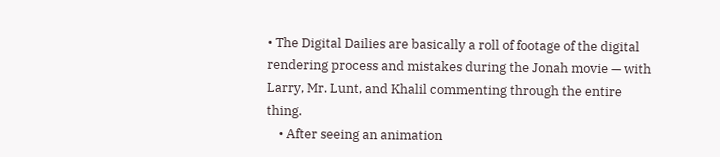• The Digital Dailies are basically a roll of footage of the digital rendering process and mistakes during the Jonah movie — with Larry, Mr. Lunt, and Khalil commenting through the entire thing.
    • After seeing an animation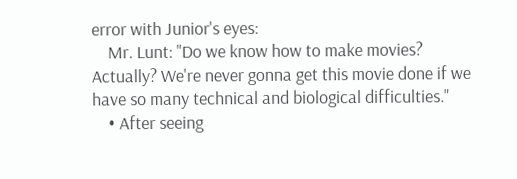error with Junior's eyes:
    Mr. Lunt: "Do we know how to make movies? Actually? We're never gonna get this movie done if we have so many technical and biological difficulties."
    • After seeing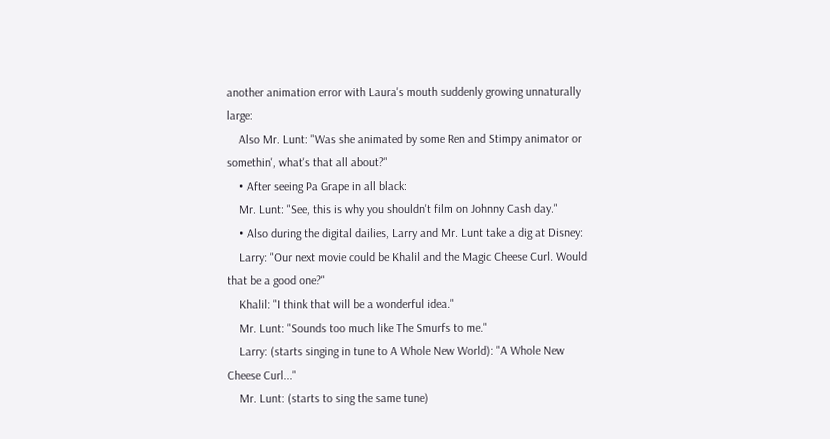another animation error with Laura's mouth suddenly growing unnaturally large:
    Also Mr. Lunt: "Was she animated by some Ren and Stimpy animator or somethin', what's that all about?"
    • After seeing Pa Grape in all black:
    Mr. Lunt: "See, this is why you shouldn't film on Johnny Cash day."
    • Also during the digital dailies, Larry and Mr. Lunt take a dig at Disney:
    Larry: "Our next movie could be Khalil and the Magic Cheese Curl. Would that be a good one?"
    Khalil: "I think that will be a wonderful idea."
    Mr. Lunt: "Sounds too much like The Smurfs to me."
    Larry: (starts singing in tune to A Whole New World): "A Whole New Cheese Curl..."
    Mr. Lunt: (starts to sing the same tune)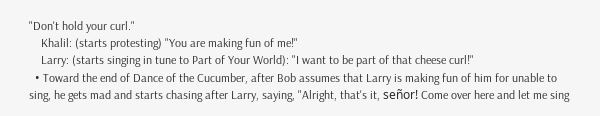"Don't hold your curl."
    Khalil: (starts protesting) "You are making fun of me!"
    Larry: (starts singing in tune to Part of Your World): "I want to be part of that cheese curl!"
  • Toward the end of Dance of the Cucumber, after Bob assumes that Larry is making fun of him for unable to sing, he gets mad and starts chasing after Larry, saying, "Alright, that's it, señor! Come over here and let me sing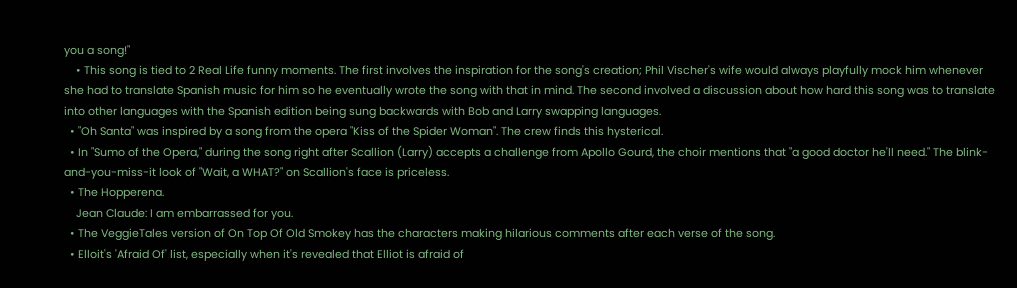you a song!"
    • This song is tied to 2 Real Life funny moments. The first involves the inspiration for the song's creation; Phil Vischer's wife would always playfully mock him whenever she had to translate Spanish music for him so he eventually wrote the song with that in mind. The second involved a discussion about how hard this song was to translate into other languages with the Spanish edition being sung backwards with Bob and Larry swapping languages.
  • "Oh Santa" was inspired by a song from the opera "Kiss of the Spider Woman". The crew finds this hysterical.
  • In "Sumo of the Opera," during the song right after Scallion (Larry) accepts a challenge from Apollo Gourd, the choir mentions that "a good doctor he'll need." The blink-and-you-miss-it look of "Wait, a WHAT?" on Scallion's face is priceless.
  • The Hopperena.
    Jean Claude: I am embarrassed for you.
  • The VeggieTales version of On Top Of Old Smokey has the characters making hilarious comments after each verse of the song.
  • Elloit's 'Afraid Of' list, especially when it's revealed that Elliot is afraid of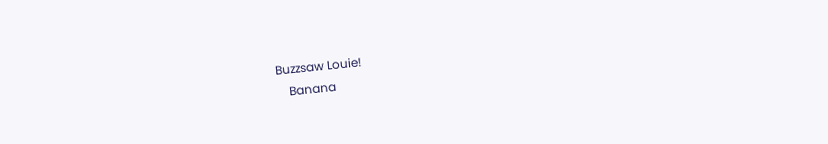Buzzsaw Louie!
    Banana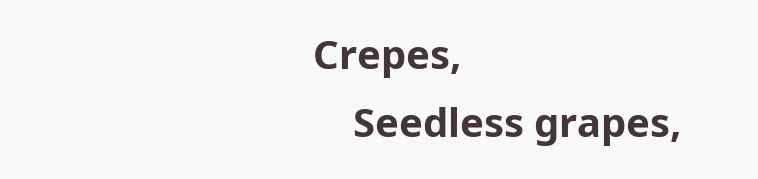Crepes,
    Seedless grapes,